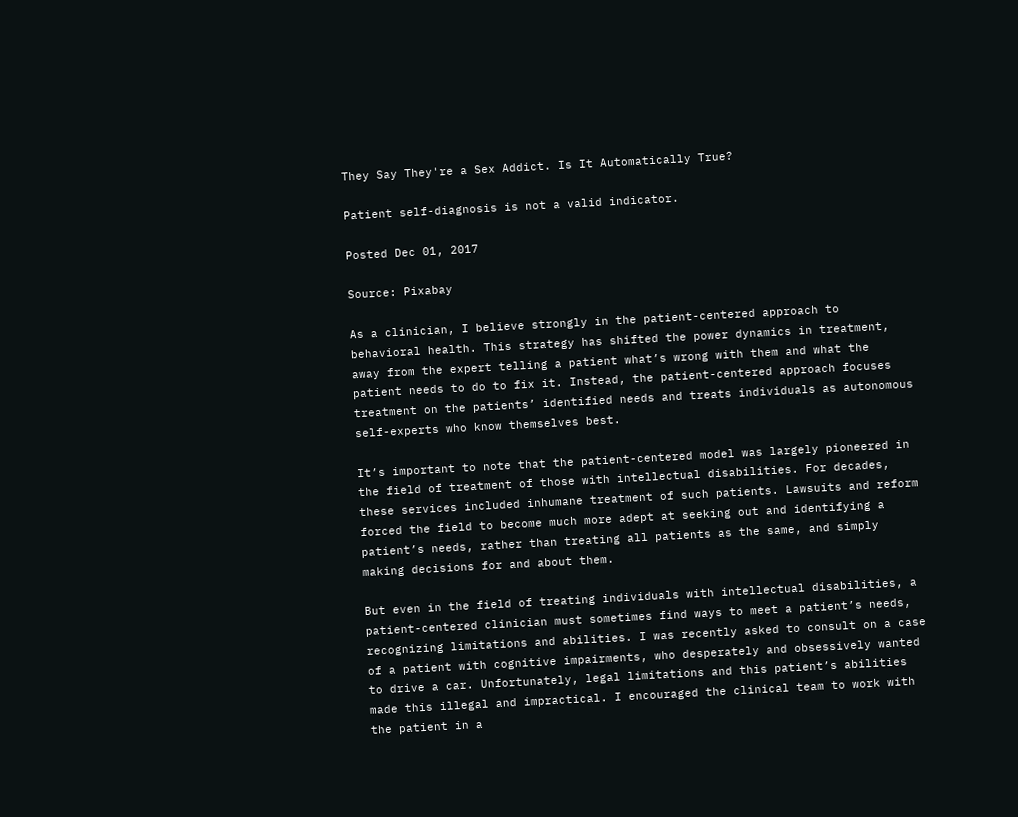They Say They're a Sex Addict. Is It Automatically True?

Patient self-diagnosis is not a valid indicator.

Posted Dec 01, 2017

Source: Pixabay

As a clinician, I believe strongly in the patient-centered approach to behavioral health. This strategy has shifted the power dynamics in treatment, away from the expert telling a patient what’s wrong with them and what the patient needs to do to fix it. Instead, the patient-centered approach focuses treatment on the patients’ identified needs and treats individuals as autonomous self-experts who know themselves best.

It’s important to note that the patient-centered model was largely pioneered in the field of treatment of those with intellectual disabilities. For decades, these services included inhumane treatment of such patients. Lawsuits and reform forced the field to become much more adept at seeking out and identifying a patient’s needs, rather than treating all patients as the same, and simply making decisions for and about them.

But even in the field of treating individuals with intellectual disabilities, a patient-centered clinician must sometimes find ways to meet a patient’s needs, recognizing limitations and abilities. I was recently asked to consult on a case of a patient with cognitive impairments, who desperately and obsessively wanted to drive a car. Unfortunately, legal limitations and this patient’s abilities made this illegal and impractical. I encouraged the clinical team to work with the patient in a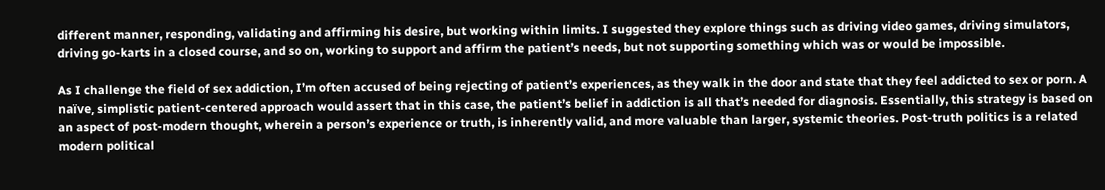different manner, responding, validating and affirming his desire, but working within limits. I suggested they explore things such as driving video games, driving simulators, driving go-karts in a closed course, and so on, working to support and affirm the patient’s needs, but not supporting something which was or would be impossible.

As I challenge the field of sex addiction, I’m often accused of being rejecting of patient’s experiences, as they walk in the door and state that they feel addicted to sex or porn. A naïve, simplistic patient-centered approach would assert that in this case, the patient’s belief in addiction is all that’s needed for diagnosis. Essentially, this strategy is based on an aspect of post-modern thought, wherein a person’s experience or truth, is inherently valid, and more valuable than larger, systemic theories. Post-truth politics is a related modern political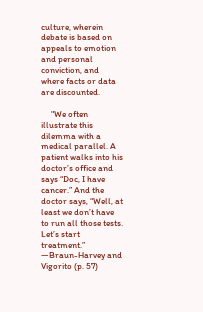culture, wherein debate is based on appeals to emotion and personal conviction, and where facts or data are discounted.

     "We often illustrate this dilemma with a medical parallel. A patient walks into his doctor’s office and says “Doc, I have cancer.” And the doctor says, “Well, at least we don’t have to run all those tests. Let’s start treatment.” —Braun-Harvey and Vigorito (p. 57)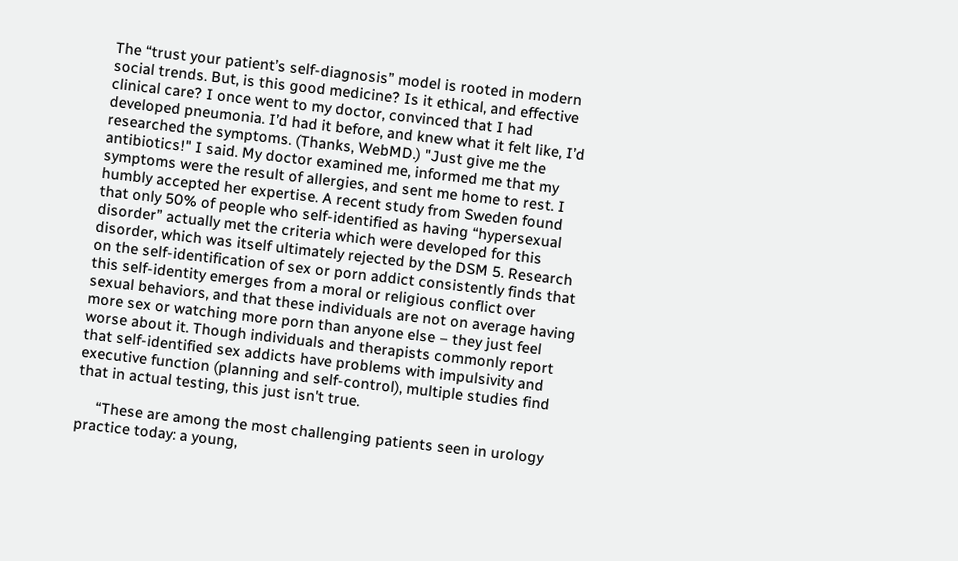The “trust your patient’s self-diagnosis” model is rooted in modern social trends. But, is this good medicine? Is it ethical, and effective clinical care? I once went to my doctor, convinced that I had developed pneumonia. I’d had it before, and knew what it felt like, I’d researched the symptoms. (Thanks, WebMD.) "Just give me the antibiotics!" I said. My doctor examined me, informed me that my symptoms were the result of allergies, and sent me home to rest. I humbly accepted her expertise. A recent study from Sweden found that only 50% of people who self-identified as having “hypersexual disorder” actually met the criteria which were developed for this disorder, which was itself ultimately rejected by the DSM 5. Research on the self-identification of sex or porn addict consistently finds that this self-identity emerges from a moral or religious conflict over sexual behaviors, and that these individuals are not on average having more sex or watching more porn than anyone else – they just feel worse about it. Though individuals and therapists commonly report that self-identified sex addicts have problems with impulsivity and executive function (planning and self-control), multiple studies find that in actual testing, this just isn't true.

     “These are among the most challenging patients seen in urology practice today: a young,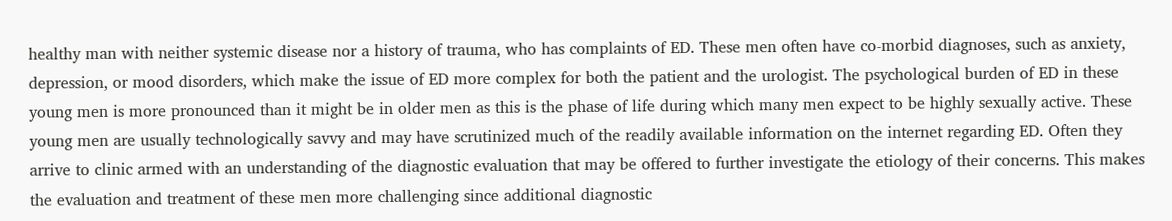healthy man with neither systemic disease nor a history of trauma, who has complaints of ED. These men often have co-morbid diagnoses, such as anxiety, depression, or mood disorders, which make the issue of ED more complex for both the patient and the urologist. The psychological burden of ED in these young men is more pronounced than it might be in older men as this is the phase of life during which many men expect to be highly sexually active. These young men are usually technologically savvy and may have scrutinized much of the readily available information on the internet regarding ED. Often they arrive to clinic armed with an understanding of the diagnostic evaluation that may be offered to further investigate the etiology of their concerns. This makes the evaluation and treatment of these men more challenging since additional diagnostic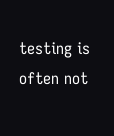testing is often not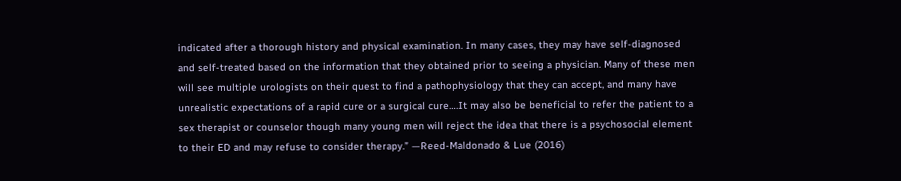indicated after a thorough history and physical examination. In many cases, they may have self-diagnosed and self-treated based on the information that they obtained prior to seeing a physician. Many of these men will see multiple urologists on their quest to find a pathophysiology that they can accept, and many have unrealistic expectations of a rapid cure or a surgical cure….It may also be beneficial to refer the patient to a sex therapist or counselor though many young men will reject the idea that there is a psychosocial element to their ED and may refuse to consider therapy.” —Reed-Maldonado & Lue (2016)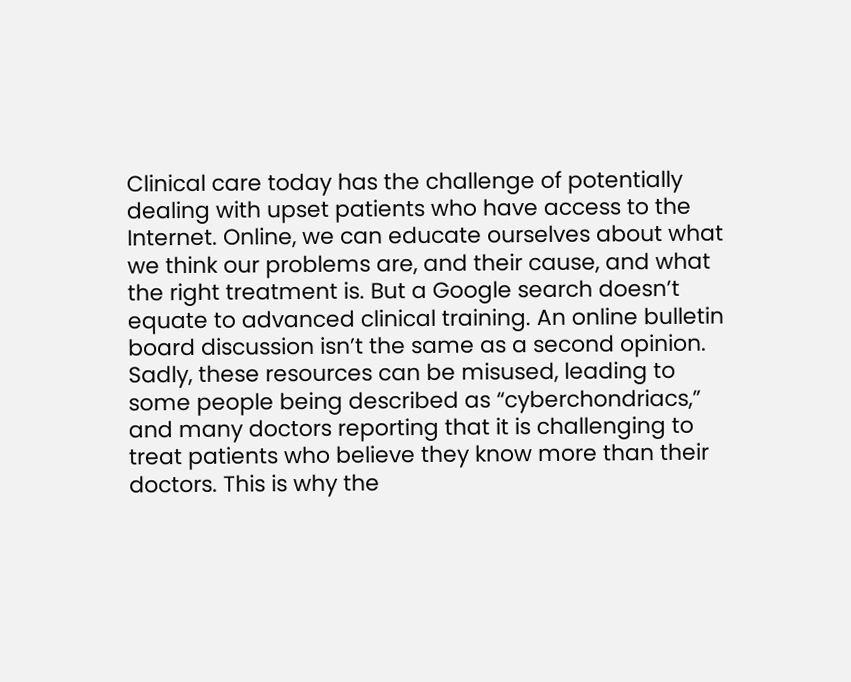Clinical care today has the challenge of potentially dealing with upset patients who have access to the Internet. Online, we can educate ourselves about what we think our problems are, and their cause, and what the right treatment is. But a Google search doesn’t equate to advanced clinical training. An online bulletin board discussion isn’t the same as a second opinion. Sadly, these resources can be misused, leading to some people being described as “cyberchondriacs,” and many doctors reporting that it is challenging to treat patients who believe they know more than their doctors. This is why the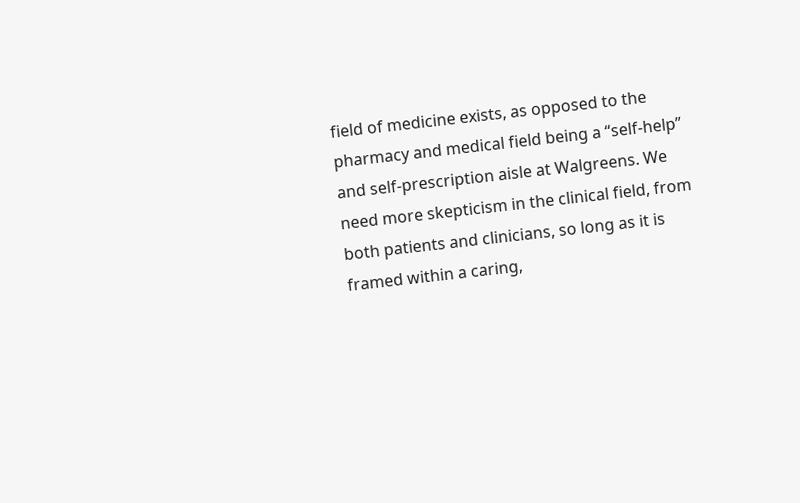field of medicine exists, as opposed to the pharmacy and medical field being a “self-help” and self-prescription aisle at Walgreens. We need more skepticism in the clinical field, from both patients and clinicians, so long as it is framed within a caring,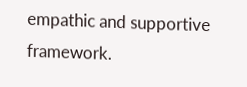empathic and supportive framework.